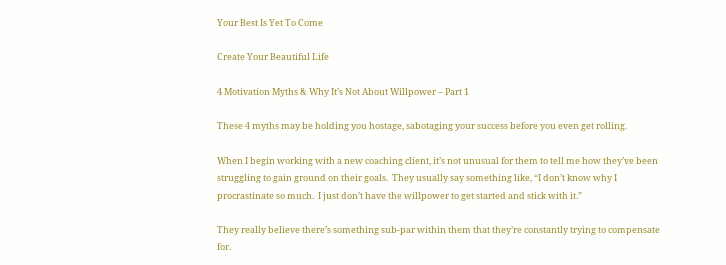Your Best Is Yet To Come

Create Your Beautiful Life

4 Motivation Myths & Why It’s Not About Willpower – Part 1

These 4 myths may be holding you hostage, sabotaging your success before you even get rolling.

When I begin working with a new coaching client, it’s not unusual for them to tell me how they’ve been struggling to gain ground on their goals.  They usually say something like, “I don’t know why I procrastinate so much.  I just don’t have the willpower to get started and stick with it.”

They really believe there’s something sub-par within them that they’re constantly trying to compensate for.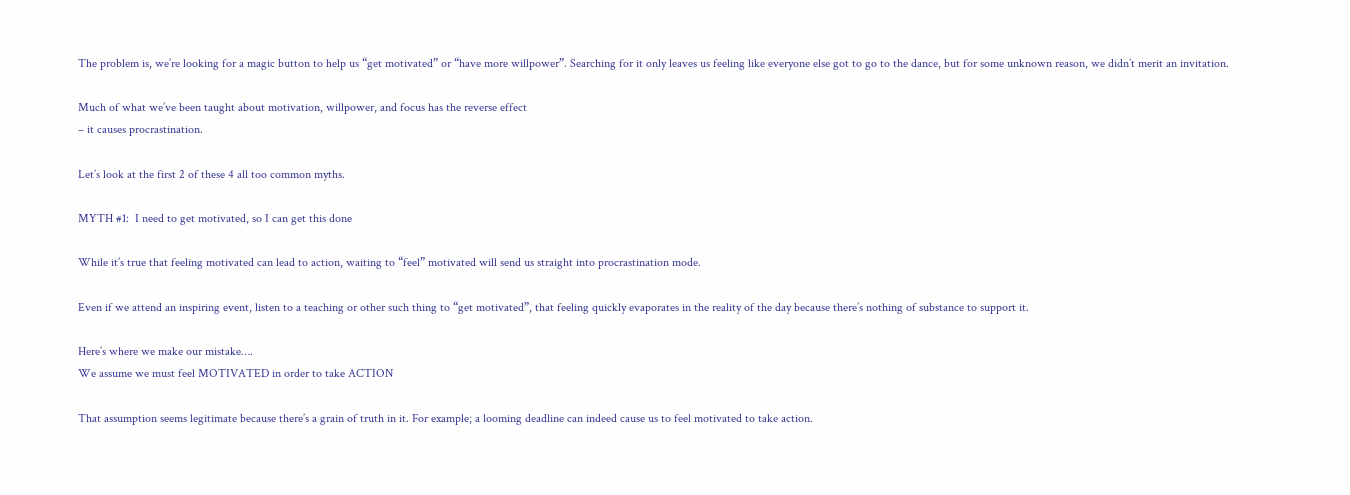The problem is, we’re looking for a magic button to help us “get motivated” or “have more willpower”. Searching for it only leaves us feeling like everyone else got to go to the dance, but for some unknown reason, we didn’t merit an invitation.

Much of what we’ve been taught about motivation, willpower, and focus has the reverse effect
– it causes procrastination.

Let’s look at the first 2 of these 4 all too common myths.

MYTH #1:  I need to get motivated, so I can get this done

While it’s true that feeling motivated can lead to action, waiting to “feel” motivated will send us straight into procrastination mode.

Even if we attend an inspiring event, listen to a teaching or other such thing to “get motivated”, that feeling quickly evaporates in the reality of the day because there’s nothing of substance to support it.

Here’s where we make our mistake….
We assume we must feel MOTIVATED in order to take ACTION

That assumption seems legitimate because there’s a grain of truth in it. For example; a looming deadline can indeed cause us to feel motivated to take action.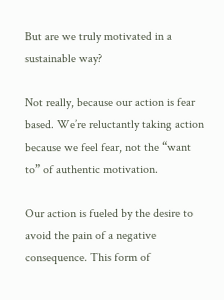But are we truly motivated in a sustainable way?

Not really, because our action is fear based. We’re reluctantly taking action because we feel fear, not the “want to” of authentic motivation.

Our action is fueled by the desire to avoid the pain of a negative consequence. This form of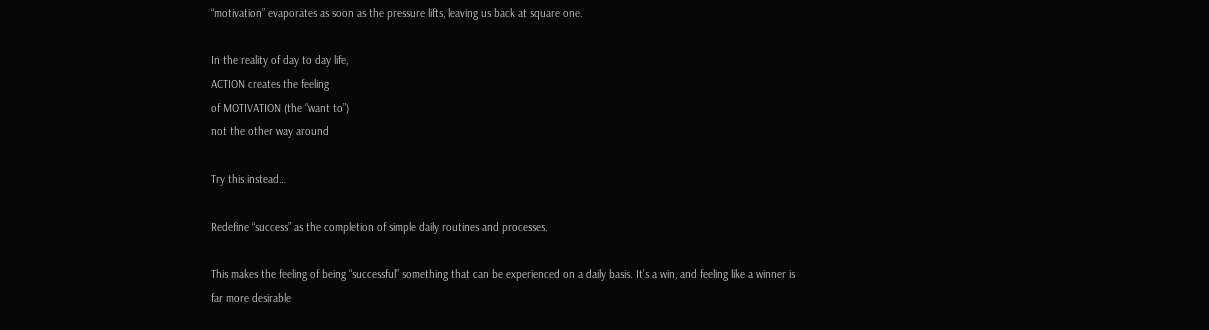“motivation” evaporates as soon as the pressure lifts, leaving us back at square one.

In the reality of day to day life,
ACTION creates the feeling
of MOTIVATION (the “want to”)
not the other way around

Try this instead…

Redefine “success” as the completion of simple daily routines and processes.

This makes the feeling of being “successful” something that can be experienced on a daily basis. It’s a win, and feeling like a winner is far more desirable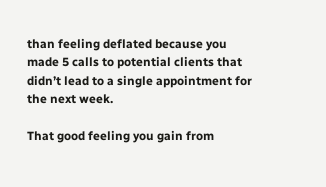than feeling deflated because you made 5 calls to potential clients that didn’t lead to a single appointment for the next week.

That good feeling you gain from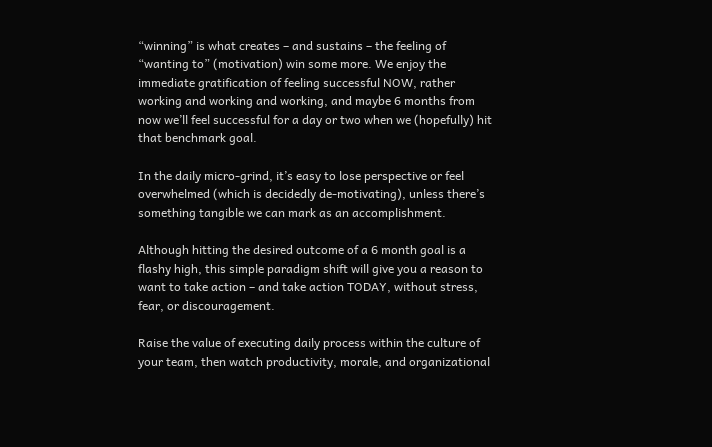“winning” is what creates – and sustains – the feeling of “wanting to” (motivation) win some more. We enjoy the immediate gratification of feeling successful NOW, rather working and working and working, and maybe 6 months from now we’ll feel successful for a day or two when we (hopefully) hit that benchmark goal.

In the daily micro-grind, it’s easy to lose perspective or feel overwhelmed (which is decidedly de-motivating), unless there’s something tangible we can mark as an accomplishment.

Although hitting the desired outcome of a 6 month goal is a flashy high, this simple paradigm shift will give you a reason to want to take action – and take action TODAY, without stress, fear, or discouragement.

Raise the value of executing daily process within the culture of your team, then watch productivity, morale, and organizational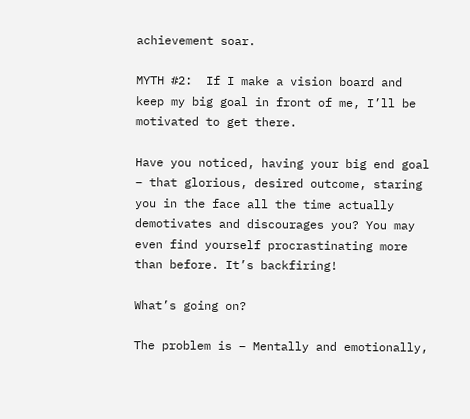achievement soar.

MYTH #2:  If I make a vision board and keep my big goal in front of me, I’ll be motivated to get there.

Have you noticed, having your big end goal – that glorious, desired outcome, staring you in the face all the time actually demotivates and discourages you? You may even find yourself procrastinating more than before. It’s backfiring!

What’s going on?

The problem is – Mentally and emotionally,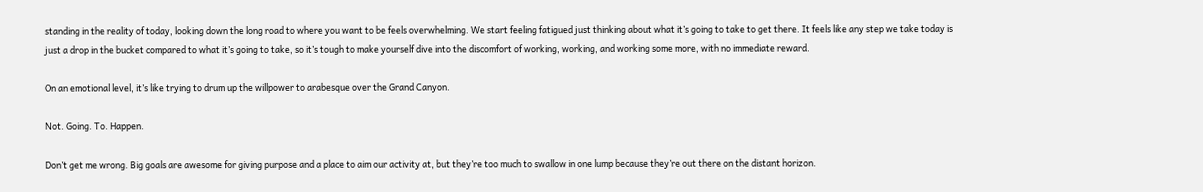standing in the reality of today, looking down the long road to where you want to be feels overwhelming. We start feeling fatigued just thinking about what it’s going to take to get there. It feels like any step we take today is just a drop in the bucket compared to what it’s going to take, so it’s tough to make yourself dive into the discomfort of working, working, and working some more, with no immediate reward.

On an emotional level, it’s like trying to drum up the willpower to arabesque over the Grand Canyon.

Not. Going. To. Happen.

Don’t get me wrong. Big goals are awesome for giving purpose and a place to aim our activity at, but they’re too much to swallow in one lump because they’re out there on the distant horizon.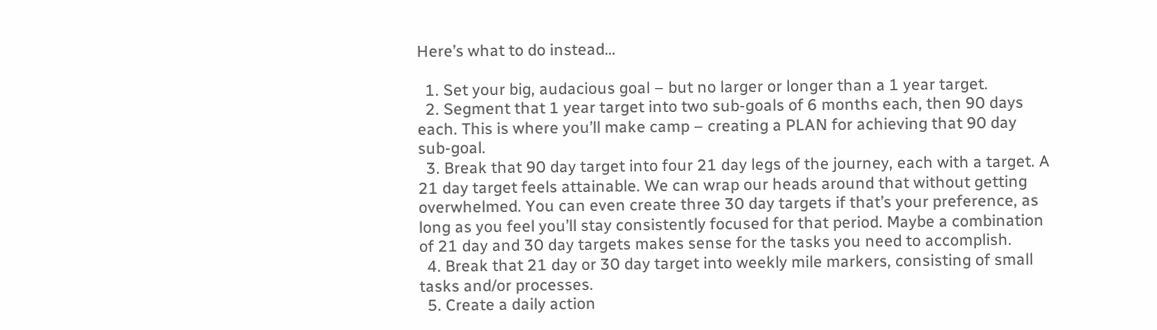Here’s what to do instead…

  1. Set your big, audacious goal – but no larger or longer than a 1 year target.
  2. Segment that 1 year target into two sub-goals of 6 months each, then 90 days each. This is where you’ll make camp – creating a PLAN for achieving that 90 day sub-goal.
  3. Break that 90 day target into four 21 day legs of the journey, each with a target. A 21 day target feels attainable. We can wrap our heads around that without getting overwhelmed. You can even create three 30 day targets if that’s your preference, as long as you feel you’ll stay consistently focused for that period. Maybe a combination of 21 day and 30 day targets makes sense for the tasks you need to accomplish.
  4. Break that 21 day or 30 day target into weekly mile markers, consisting of small tasks and/or processes.
  5. Create a daily action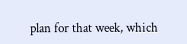plan for that week, which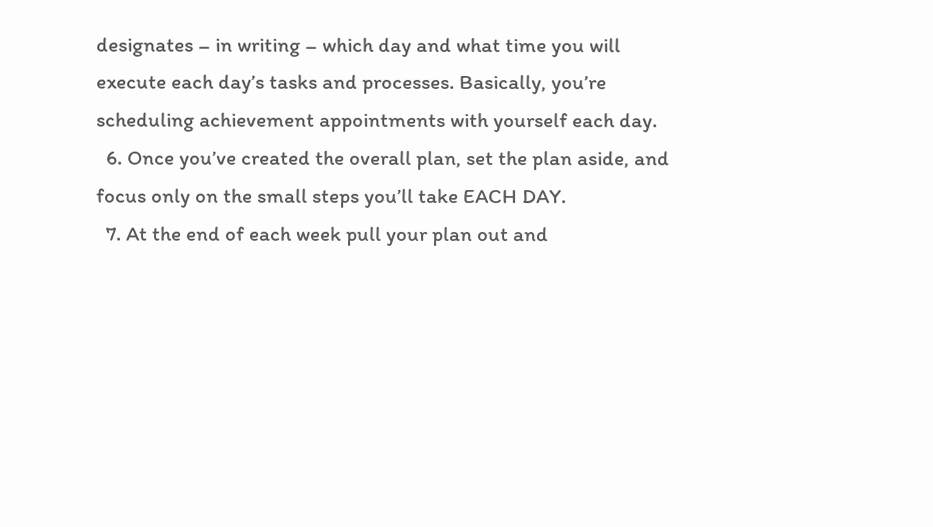designates – in writing – which day and what time you will execute each day’s tasks and processes. Basically, you’re scheduling achievement appointments with yourself each day.
  6. Once you’ve created the overall plan, set the plan aside, and focus only on the small steps you’ll take EACH DAY.
  7. At the end of each week pull your plan out and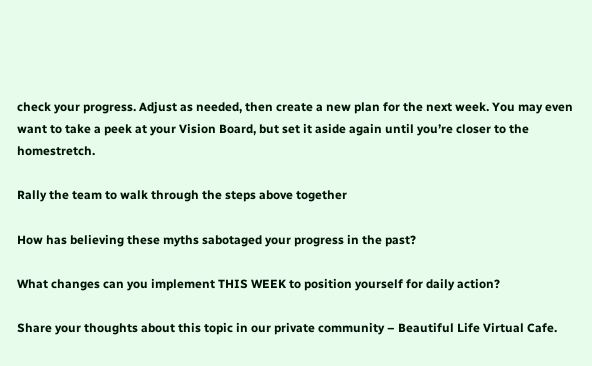check your progress. Adjust as needed, then create a new plan for the next week. You may even want to take a peek at your Vision Board, but set it aside again until you’re closer to the homestretch.

Rally the team to walk through the steps above together

How has believing these myths sabotaged your progress in the past?

What changes can you implement THIS WEEK to position yourself for daily action?

Share your thoughts about this topic in our private community – Beautiful Life Virtual Cafe.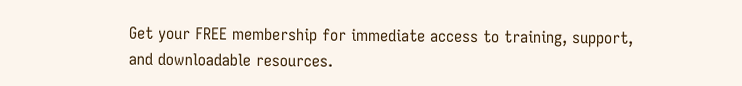Get your FREE membership for immediate access to training, support, and downloadable resources.